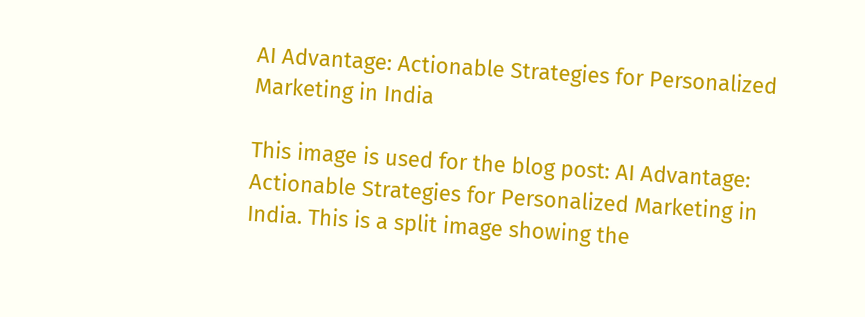AI Advantage: Actionable Strategies for Personalized Marketing in India

This image is used for the blog post: AI Advantage: Actionable Strategies for Personalized Marketing in India. This is a split image showing the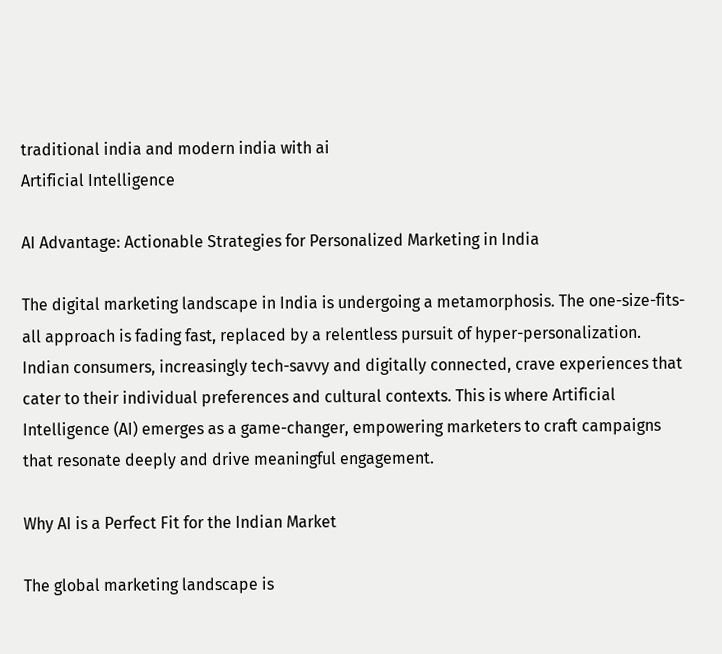traditional india and modern india with ai
Artificial Intelligence

AI Advantage: Actionable Strategies for Personalized Marketing in India

The digital marketing landscape in India is undergoing a metamorphosis. The one-size-fits-all approach is fading fast, replaced by a relentless pursuit of hyper-personalization. Indian consumers, increasingly tech-savvy and digitally connected, crave experiences that cater to their individual preferences and cultural contexts. This is where Artificial Intelligence (AI) emerges as a game-changer, empowering marketers to craft campaigns that resonate deeply and drive meaningful engagement.

Why AI is a Perfect Fit for the Indian Market

The global marketing landscape is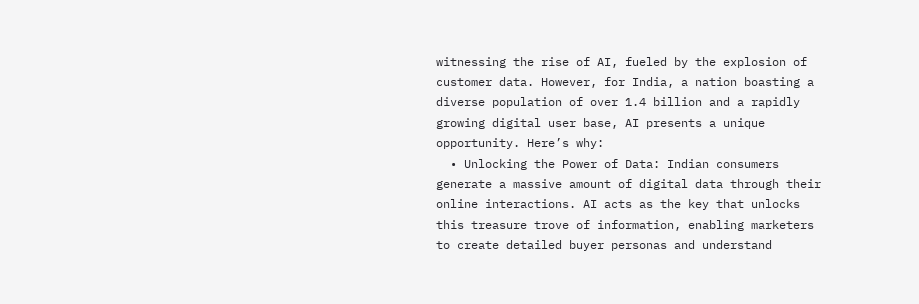witnessing the rise of AI, fueled by the explosion of customer data. However, for India, a nation boasting a diverse population of over 1.4 billion and a rapidly growing digital user base, AI presents a unique opportunity. Here’s why:
  • Unlocking the Power of Data: Indian consumers generate a massive amount of digital data through their online interactions. AI acts as the key that unlocks this treasure trove of information, enabling marketers to create detailed buyer personas and understand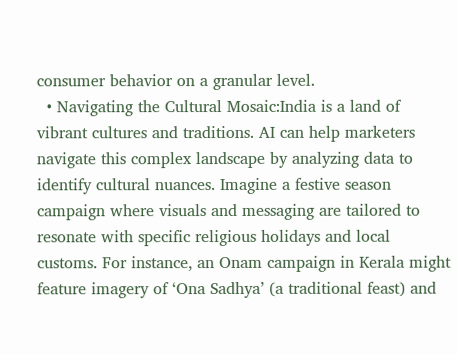consumer behavior on a granular level.
  • Navigating the Cultural Mosaic:India is a land of vibrant cultures and traditions. AI can help marketers navigate this complex landscape by analyzing data to identify cultural nuances. Imagine a festive season campaign where visuals and messaging are tailored to resonate with specific religious holidays and local customs. For instance, an Onam campaign in Kerala might feature imagery of ‘Ona Sadhya’ (a traditional feast) and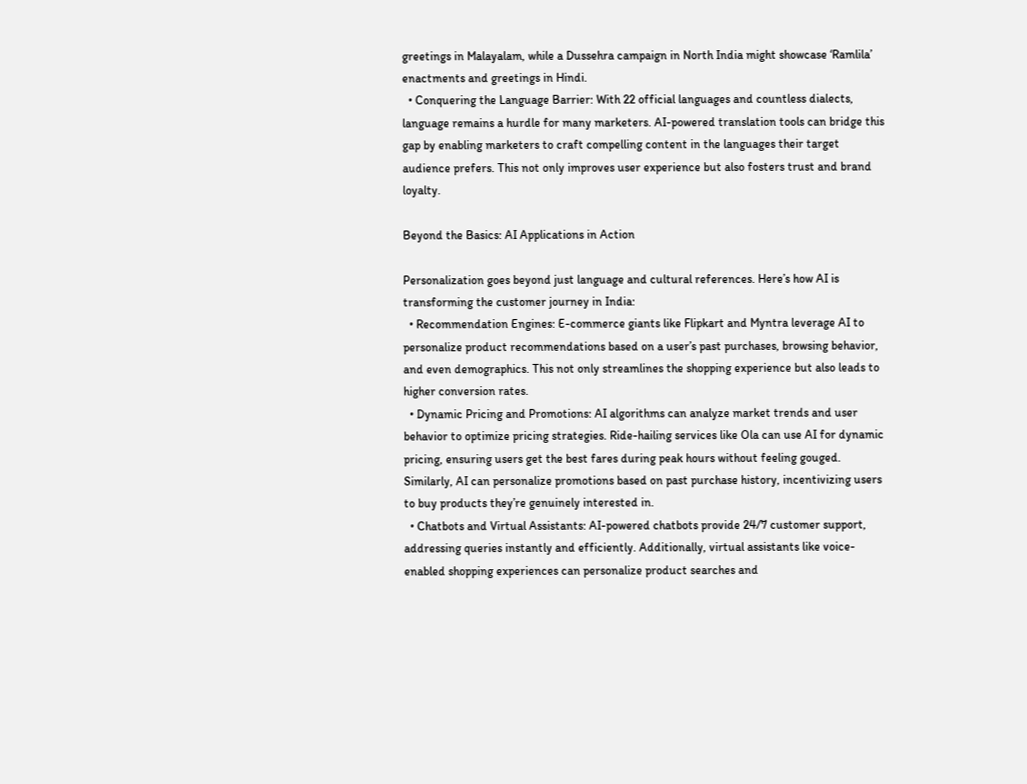greetings in Malayalam, while a Dussehra campaign in North India might showcase ‘Ramlila’ enactments and greetings in Hindi.
  • Conquering the Language Barrier: With 22 official languages and countless dialects, language remains a hurdle for many marketers. AI-powered translation tools can bridge this gap by enabling marketers to craft compelling content in the languages their target audience prefers. This not only improves user experience but also fosters trust and brand loyalty.

Beyond the Basics: AI Applications in Action

Personalization goes beyond just language and cultural references. Here’s how AI is transforming the customer journey in India:
  • Recommendation Engines: E-commerce giants like Flipkart and Myntra leverage AI to personalize product recommendations based on a user’s past purchases, browsing behavior, and even demographics. This not only streamlines the shopping experience but also leads to higher conversion rates.
  • Dynamic Pricing and Promotions: AI algorithms can analyze market trends and user behavior to optimize pricing strategies. Ride-hailing services like Ola can use AI for dynamic pricing, ensuring users get the best fares during peak hours without feeling gouged. Similarly, AI can personalize promotions based on past purchase history, incentivizing users to buy products they’re genuinely interested in.
  • Chatbots and Virtual Assistants: AI-powered chatbots provide 24/7 customer support, addressing queries instantly and efficiently. Additionally, virtual assistants like voice-enabled shopping experiences can personalize product searches and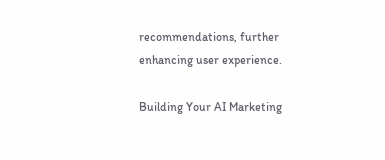recommendations, further enhancing user experience.

Building Your AI Marketing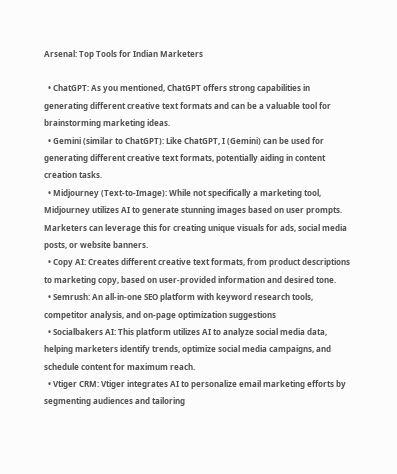Arsenal: Top Tools for Indian Marketers

  • ChatGPT: As you mentioned, ChatGPT offers strong capabilities in generating different creative text formats and can be a valuable tool for brainstorming marketing ideas.
  • Gemini (similar to ChatGPT): Like ChatGPT, I (Gemini) can be used for generating different creative text formats, potentially aiding in content creation tasks.
  • Midjourney (Text-to-Image): While not specifically a marketing tool, Midjourney utilizes AI to generate stunning images based on user prompts. Marketers can leverage this for creating unique visuals for ads, social media posts, or website banners.
  • Copy AI: Creates different creative text formats, from product descriptions to marketing copy, based on user-provided information and desired tone.
  • Semrush: An all-in-one SEO platform with keyword research tools, competitor analysis, and on-page optimization suggestions
  • Socialbakers AI: This platform utilizes AI to analyze social media data, helping marketers identify trends, optimize social media campaigns, and schedule content for maximum reach.
  • Vtiger CRM: Vtiger integrates AI to personalize email marketing efforts by segmenting audiences and tailoring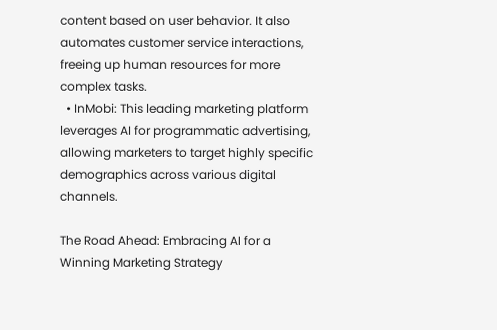content based on user behavior. It also automates customer service interactions, freeing up human resources for more complex tasks.
  • InMobi: This leading marketing platform leverages AI for programmatic advertising, allowing marketers to target highly specific demographics across various digital channels.

The Road Ahead: Embracing AI for a Winning Marketing Strategy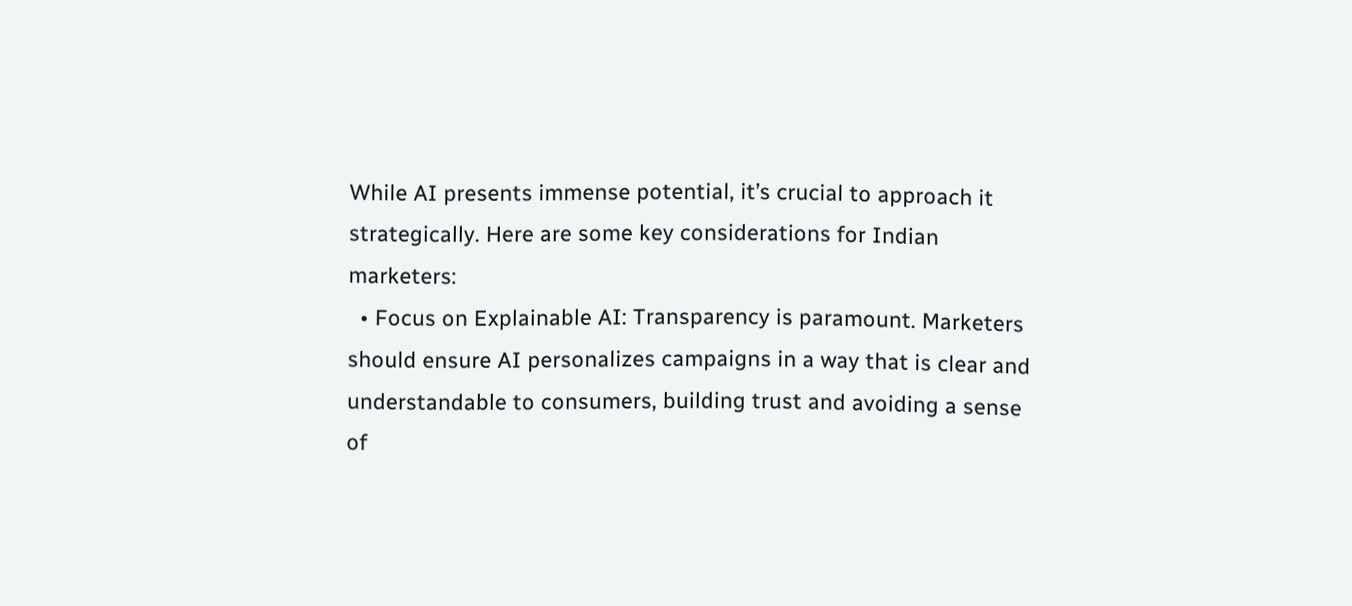While AI presents immense potential, it’s crucial to approach it strategically. Here are some key considerations for Indian marketers:
  • Focus on Explainable AI: Transparency is paramount. Marketers should ensure AI personalizes campaigns in a way that is clear and understandable to consumers, building trust and avoiding a sense of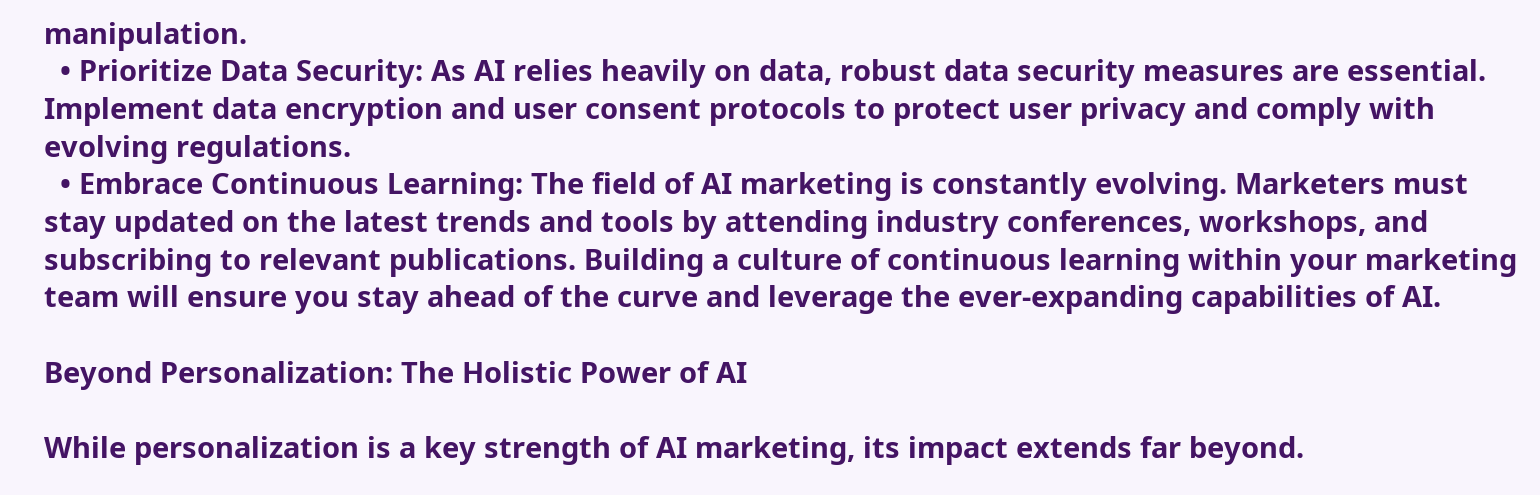manipulation.
  • Prioritize Data Security: As AI relies heavily on data, robust data security measures are essential. Implement data encryption and user consent protocols to protect user privacy and comply with evolving regulations.
  • Embrace Continuous Learning: The field of AI marketing is constantly evolving. Marketers must stay updated on the latest trends and tools by attending industry conferences, workshops, and subscribing to relevant publications. Building a culture of continuous learning within your marketing team will ensure you stay ahead of the curve and leverage the ever-expanding capabilities of AI.

Beyond Personalization: The Holistic Power of AI

While personalization is a key strength of AI marketing, its impact extends far beyond.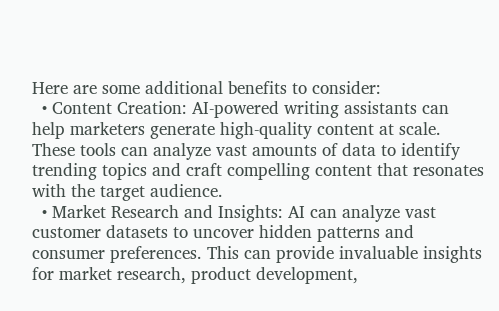Here are some additional benefits to consider:
  • Content Creation: AI-powered writing assistants can help marketers generate high-quality content at scale. These tools can analyze vast amounts of data to identify trending topics and craft compelling content that resonates with the target audience.
  • Market Research and Insights: AI can analyze vast customer datasets to uncover hidden patterns and consumer preferences. This can provide invaluable insights for market research, product development,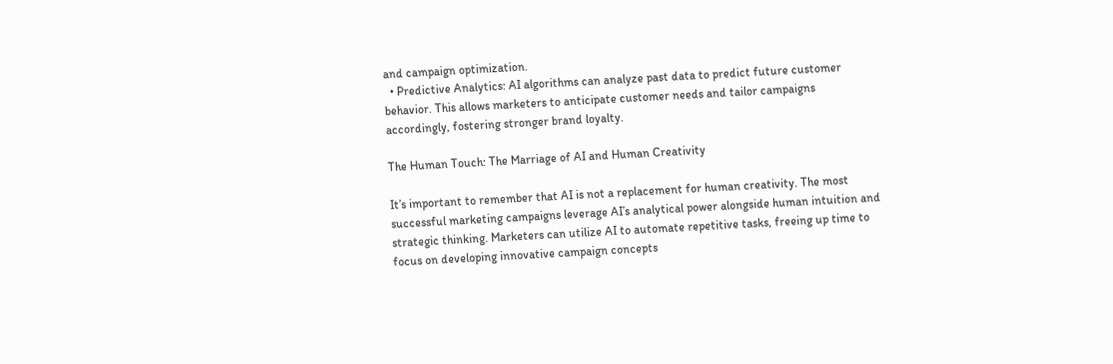and campaign optimization.
  • Predictive Analytics: AI algorithms can analyze past data to predict future customer behavior. This allows marketers to anticipate customer needs and tailor campaigns accordingly, fostering stronger brand loyalty.

The Human Touch: The Marriage of AI and Human Creativity

It’s important to remember that AI is not a replacement for human creativity. The most successful marketing campaigns leverage AI’s analytical power alongside human intuition and strategic thinking. Marketers can utilize AI to automate repetitive tasks, freeing up time to focus on developing innovative campaign concepts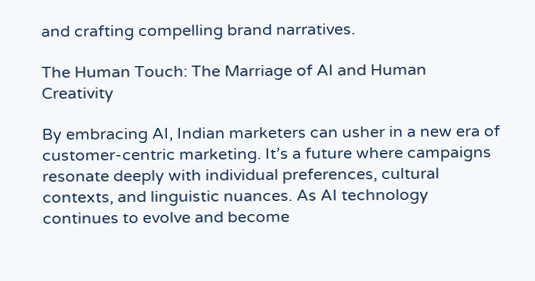and crafting compelling brand narratives.

The Human Touch: The Marriage of AI and Human Creativity

By embracing AI, Indian marketers can usher in a new era of customer-centric marketing. It’s a future where campaigns resonate deeply with individual preferences, cultural contexts, and linguistic nuances. As AI technology continues to evolve and become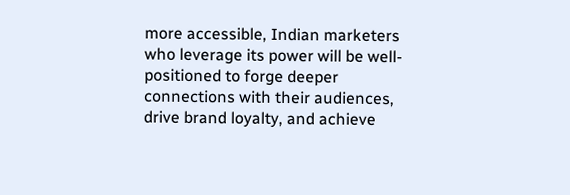more accessible, Indian marketers who leverage its power will be well-positioned to forge deeper connections with their audiences, drive brand loyalty, and achieve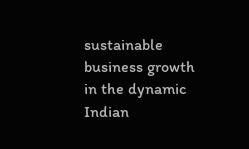sustainable business growth in the dynamic Indian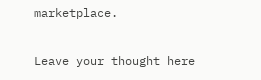marketplace.

Leave your thought here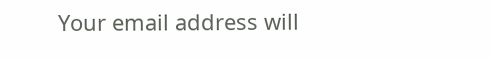Your email address will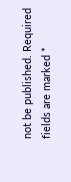not be published. Required fields are marked *